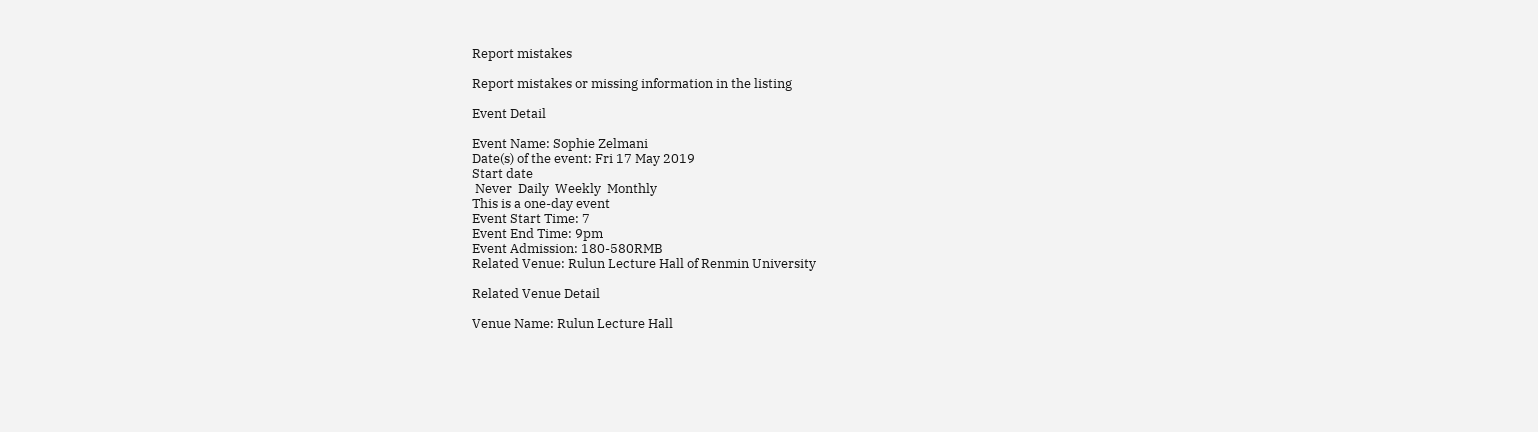Report mistakes

Report mistakes or missing information in the listing

Event Detail

Event Name: Sophie Zelmani
Date(s) of the event: Fri 17 May 2019
Start date
 Never  Daily  Weekly  Monthly
This is a one-day event
Event Start Time: 7
Event End Time: 9pm
Event Admission: 180-580RMB
Related Venue: Rulun Lecture Hall of Renmin University

Related Venue Detail

Venue Name: Rulun Lecture Hall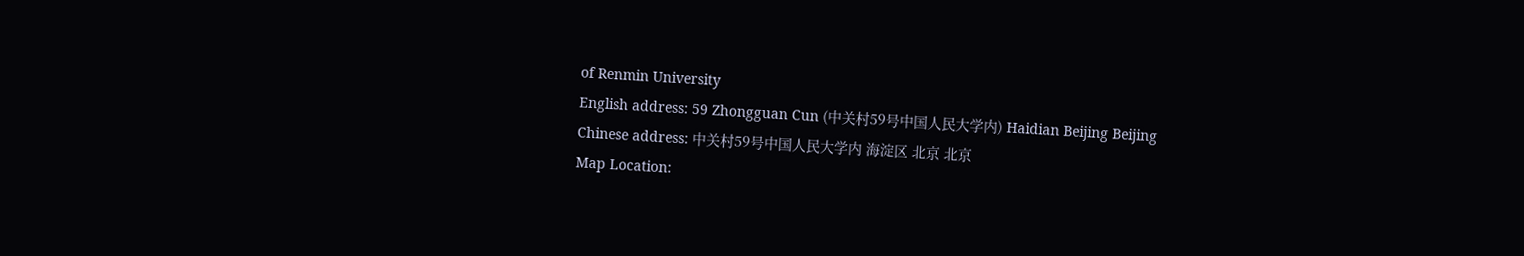of Renmin University
English address: 59 Zhongguan Cun (中关村59号中国人民大学内) Haidian Beijing Beijing
Chinese address: 中关村59号中国人民大学内 海淀区 北京 北京
Map Location: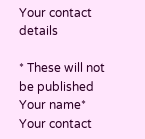Your contact details

* These will not be published
Your name*
Your contact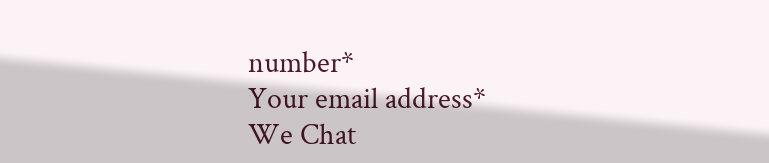number*
Your email address*
We Chat